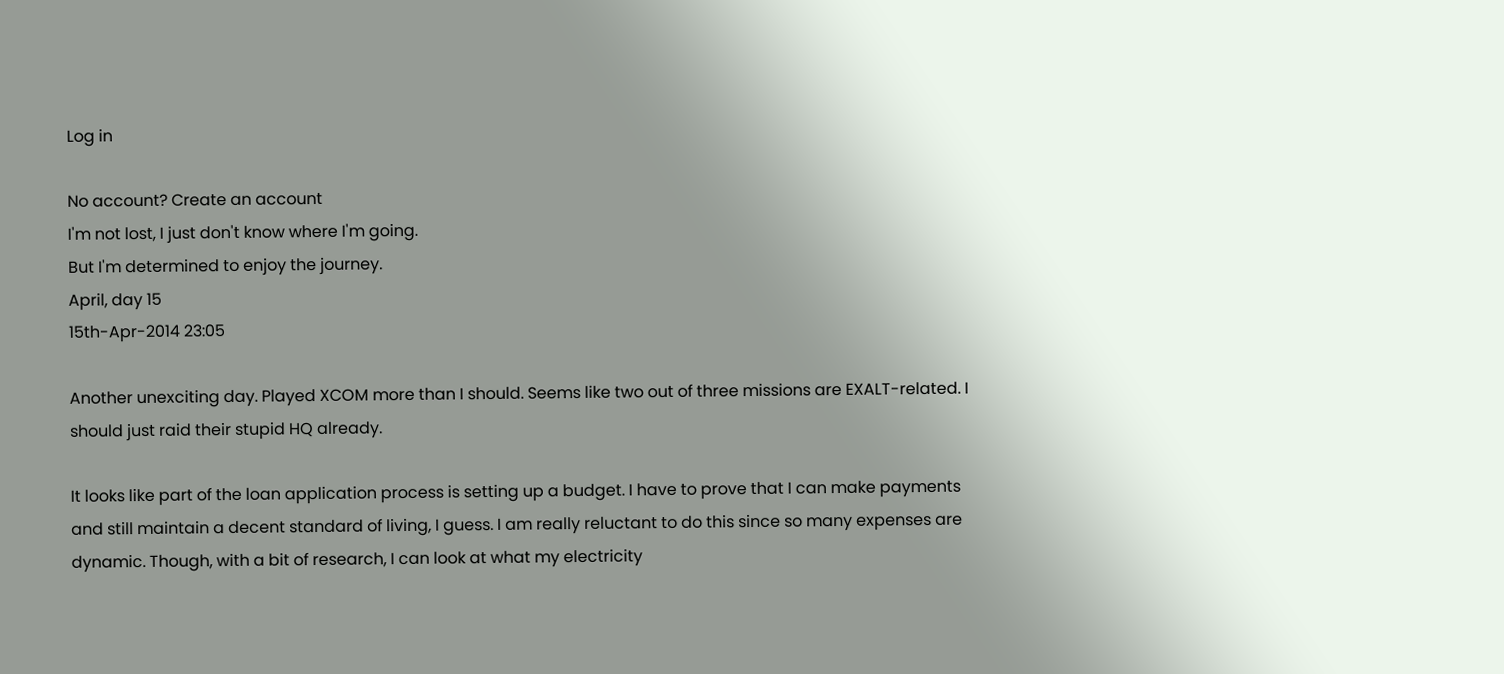Log in

No account? Create an account
I'm not lost, I just don't know where I'm going.
But I'm determined to enjoy the journey.
April, day 15
15th-Apr-2014 23:05

Another unexciting day. Played XCOM more than I should. Seems like two out of three missions are EXALT-related. I should just raid their stupid HQ already.

It looks like part of the loan application process is setting up a budget. I have to prove that I can make payments and still maintain a decent standard of living, I guess. I am really reluctant to do this since so many expenses are dynamic. Though, with a bit of research, I can look at what my electricity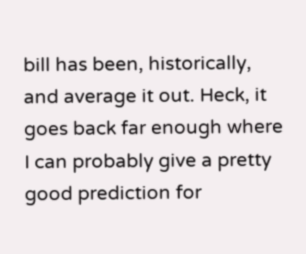bill has been, historically, and average it out. Heck, it goes back far enough where I can probably give a pretty good prediction for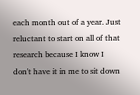each month out of a year. Just reluctant to start on all of that research because I know I don't have it in me to sit down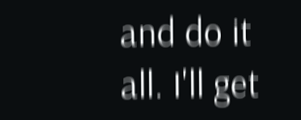and do it all. I'll get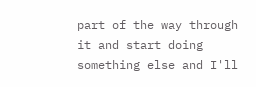part of the way through it and start doing something else and I'll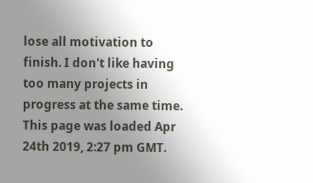lose all motivation to finish. I don't like having too many projects in progress at the same time.
This page was loaded Apr 24th 2019, 2:27 pm GMT.